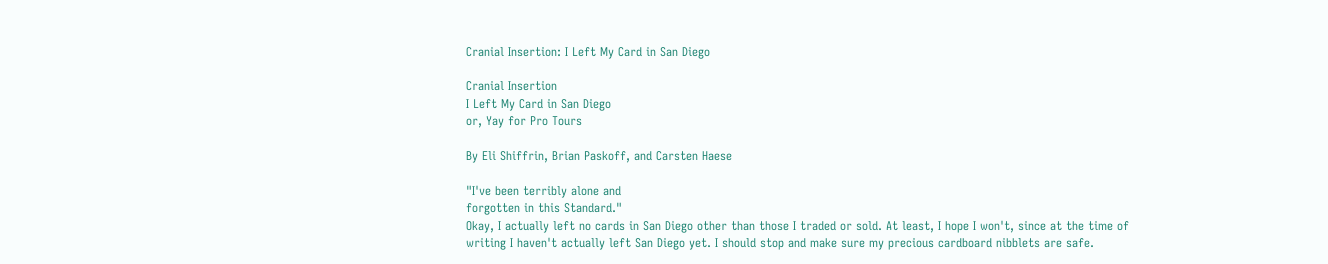Cranial Insertion: I Left My Card in San Diego

Cranial Insertion
I Left My Card in San Diego
or, Yay for Pro Tours

By Eli Shiffrin, Brian Paskoff, and Carsten Haese

"I've been terribly alone and
forgotten in this Standard."
Okay, I actually left no cards in San Diego other than those I traded or sold. At least, I hope I won't, since at the time of writing I haven't actually left San Diego yet. I should stop and make sure my precious cardboard nibblets are safe.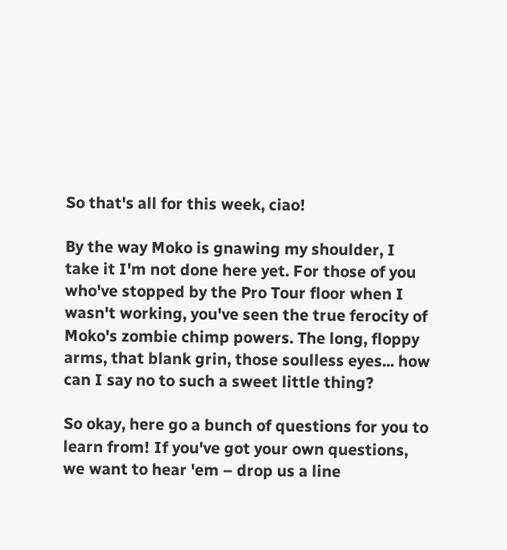So that's all for this week, ciao!

By the way Moko is gnawing my shoulder, I take it I'm not done here yet. For those of you who've stopped by the Pro Tour floor when I wasn't working, you've seen the true ferocity of Moko's zombie chimp powers. The long, floppy arms, that blank grin, those soulless eyes... how can I say no to such a sweet little thing?

So okay, here go a bunch of questions for you to learn from! If you've got your own questions, we want to hear 'em – drop us a line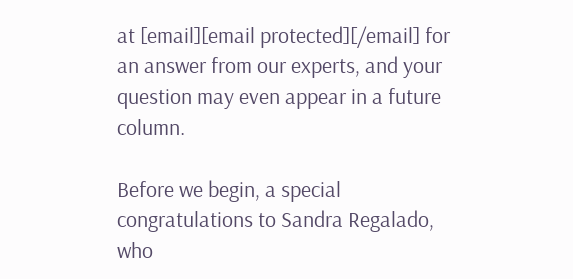at [email][email protected][/email] for an answer from our experts, and your question may even appear in a future column.

Before we begin, a special congratulations to Sandra Regalado, who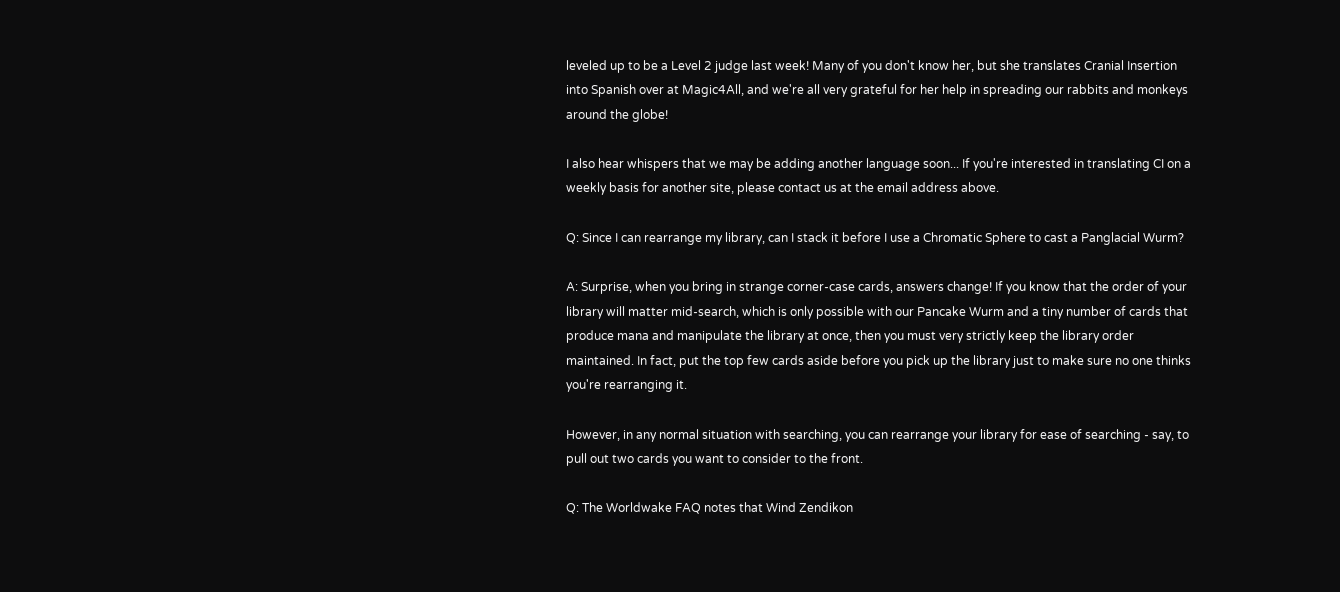leveled up to be a Level 2 judge last week! Many of you don't know her, but she translates Cranial Insertion into Spanish over at Magic4All, and we're all very grateful for her help in spreading our rabbits and monkeys around the globe!

I also hear whispers that we may be adding another language soon... If you're interested in translating CI on a weekly basis for another site, please contact us at the email address above.

Q: Since I can rearrange my library, can I stack it before I use a Chromatic Sphere to cast a Panglacial Wurm?

A: Surprise, when you bring in strange corner-case cards, answers change! If you know that the order of your library will matter mid-search, which is only possible with our Pancake Wurm and a tiny number of cards that produce mana and manipulate the library at once, then you must very strictly keep the library order maintained. In fact, put the top few cards aside before you pick up the library just to make sure no one thinks you're rearranging it.

However, in any normal situation with searching, you can rearrange your library for ease of searching - say, to pull out two cards you want to consider to the front.

Q: The Worldwake FAQ notes that Wind Zendikon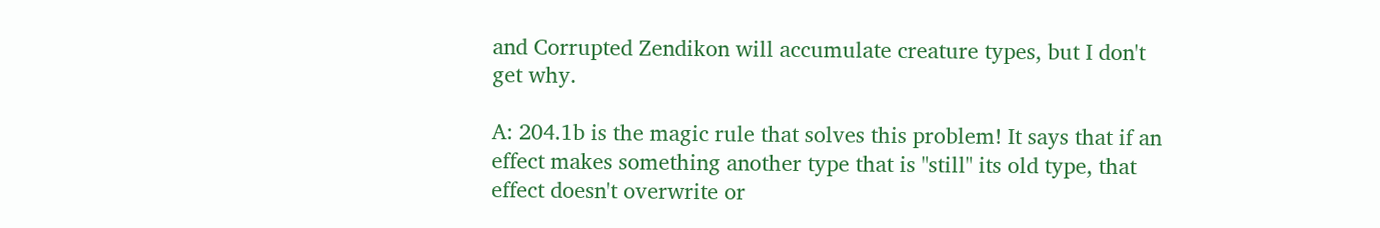and Corrupted Zendikon will accumulate creature types, but I don't get why.

A: 204.1b is the magic rule that solves this problem! It says that if an effect makes something another type that is "still" its old type, that effect doesn't overwrite or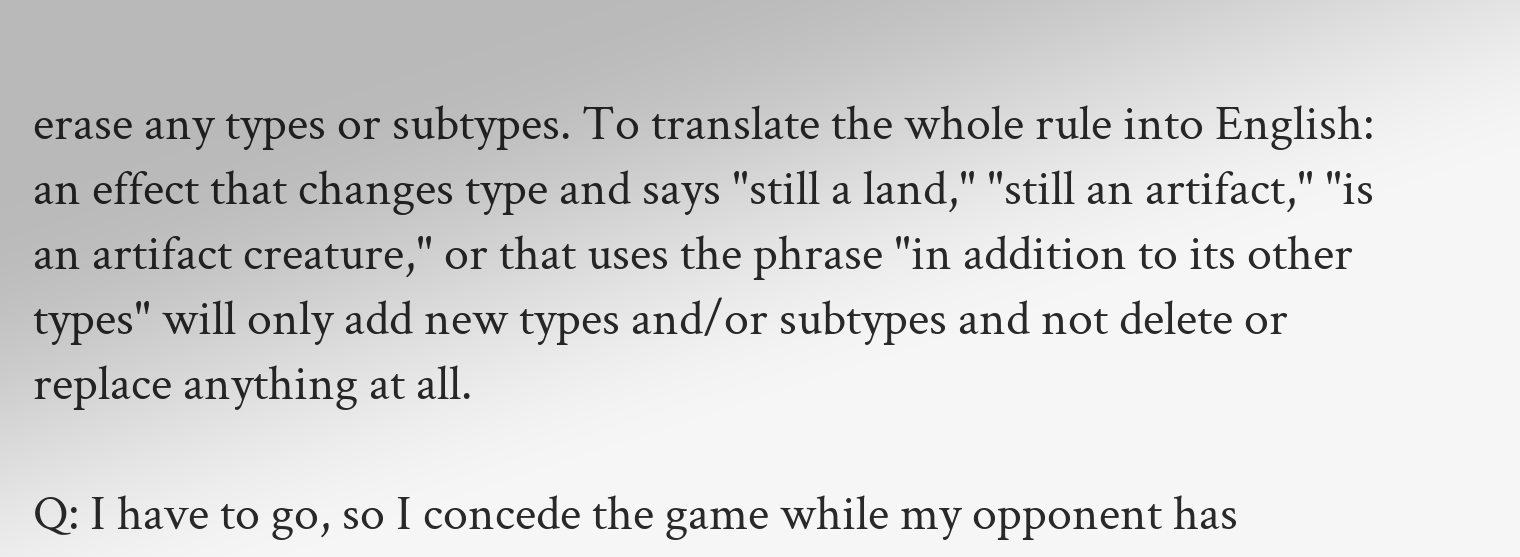erase any types or subtypes. To translate the whole rule into English: an effect that changes type and says "still a land," "still an artifact," "is an artifact creature," or that uses the phrase "in addition to its other types" will only add new types and/or subtypes and not delete or replace anything at all.

Q: I have to go, so I concede the game while my opponent has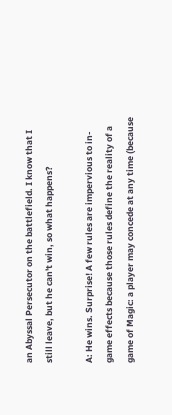an Abyssal Persecutor on the battlefield. I know that I still leave, but he can't win, so what happens?

A: He wins. Surprise! A few rules are impervious to in-game effects because those rules define the reality of a game of Magic: a player may concede at any time (because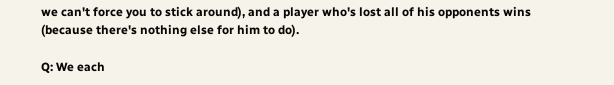we can't force you to stick around), and a player who's lost all of his opponents wins (because there's nothing else for him to do).

Q: We each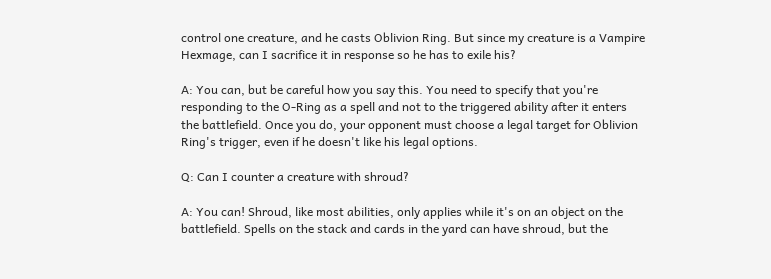control one creature, and he casts Oblivion Ring. But since my creature is a Vampire Hexmage, can I sacrifice it in response so he has to exile his?

A: You can, but be careful how you say this. You need to specify that you're responding to the O-Ring as a spell and not to the triggered ability after it enters the battlefield. Once you do, your opponent must choose a legal target for Oblivion Ring's trigger, even if he doesn't like his legal options.

Q: Can I counter a creature with shroud?

A: You can! Shroud, like most abilities, only applies while it's on an object on the battlefield. Spells on the stack and cards in the yard can have shroud, but the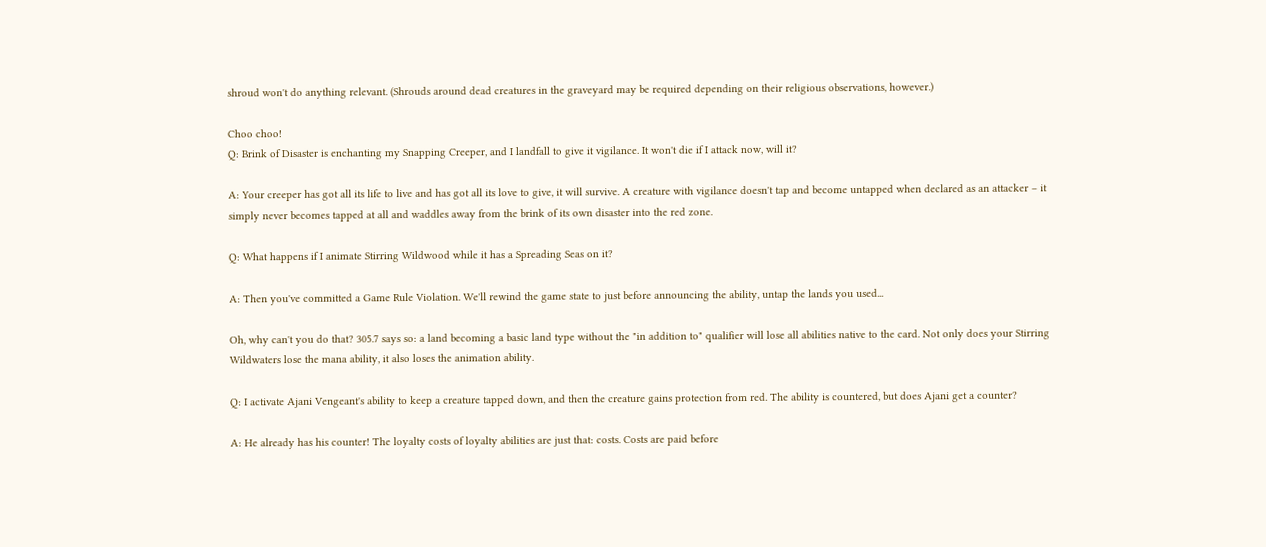shroud won't do anything relevant. (Shrouds around dead creatures in the graveyard may be required depending on their religious observations, however.)

Choo choo!
Q: Brink of Disaster is enchanting my Snapping Creeper, and I landfall to give it vigilance. It won't die if I attack now, will it?

A: Your creeper has got all its life to live and has got all its love to give, it will survive. A creature with vigilance doesn't tap and become untapped when declared as an attacker – it simply never becomes tapped at all and waddles away from the brink of its own disaster into the red zone.

Q: What happens if I animate Stirring Wildwood while it has a Spreading Seas on it?

A: Then you've committed a Game Rule Violation. We'll rewind the game state to just before announcing the ability, untap the lands you used...

Oh, why can't you do that? 305.7 says so: a land becoming a basic land type without the "in addition to" qualifier will lose all abilities native to the card. Not only does your Stirring Wildwaters lose the mana ability, it also loses the animation ability.

Q: I activate Ajani Vengeant's ability to keep a creature tapped down, and then the creature gains protection from red. The ability is countered, but does Ajani get a counter?

A: He already has his counter! The loyalty costs of loyalty abilities are just that: costs. Costs are paid before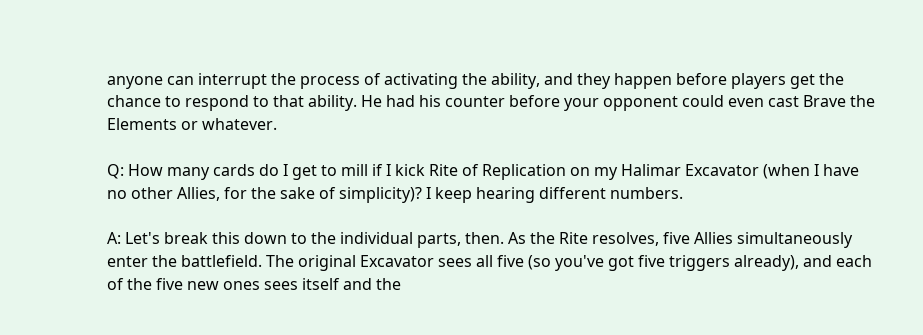anyone can interrupt the process of activating the ability, and they happen before players get the chance to respond to that ability. He had his counter before your opponent could even cast Brave the Elements or whatever.

Q: How many cards do I get to mill if I kick Rite of Replication on my Halimar Excavator (when I have no other Allies, for the sake of simplicity)? I keep hearing different numbers.

A: Let's break this down to the individual parts, then. As the Rite resolves, five Allies simultaneously enter the battlefield. The original Excavator sees all five (so you've got five triggers already), and each of the five new ones sees itself and the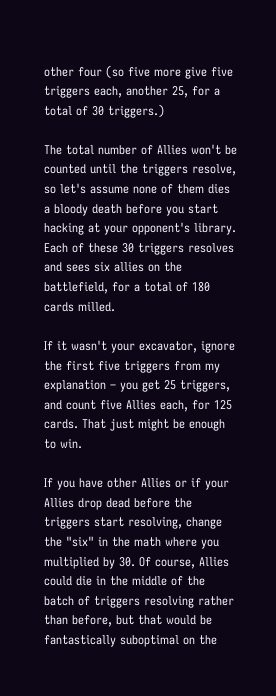other four (so five more give five triggers each, another 25, for a total of 30 triggers.)

The total number of Allies won't be counted until the triggers resolve, so let's assume none of them dies a bloody death before you start hacking at your opponent's library. Each of these 30 triggers resolves and sees six allies on the battlefield, for a total of 180 cards milled.

If it wasn't your excavator, ignore the first five triggers from my explanation – you get 25 triggers, and count five Allies each, for 125 cards. That just might be enough to win.

If you have other Allies or if your Allies drop dead before the triggers start resolving, change the "six" in the math where you multiplied by 30. Of course, Allies could die in the middle of the batch of triggers resolving rather than before, but that would be fantastically suboptimal on the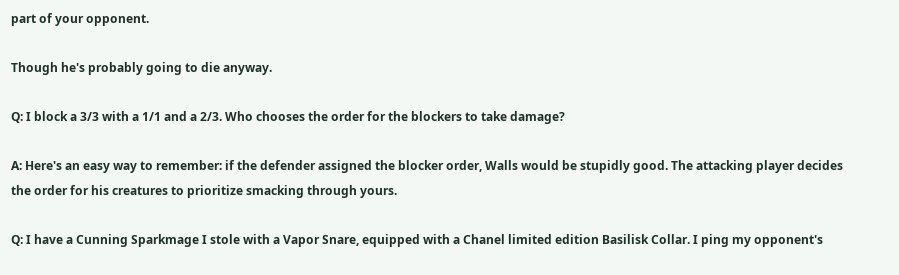part of your opponent.

Though he's probably going to die anyway.

Q: I block a 3/3 with a 1/1 and a 2/3. Who chooses the order for the blockers to take damage?

A: Here's an easy way to remember: if the defender assigned the blocker order, Walls would be stupidly good. The attacking player decides the order for his creatures to prioritize smacking through yours.

Q: I have a Cunning Sparkmage I stole with a Vapor Snare, equipped with a Chanel limited edition Basilisk Collar. I ping my opponent's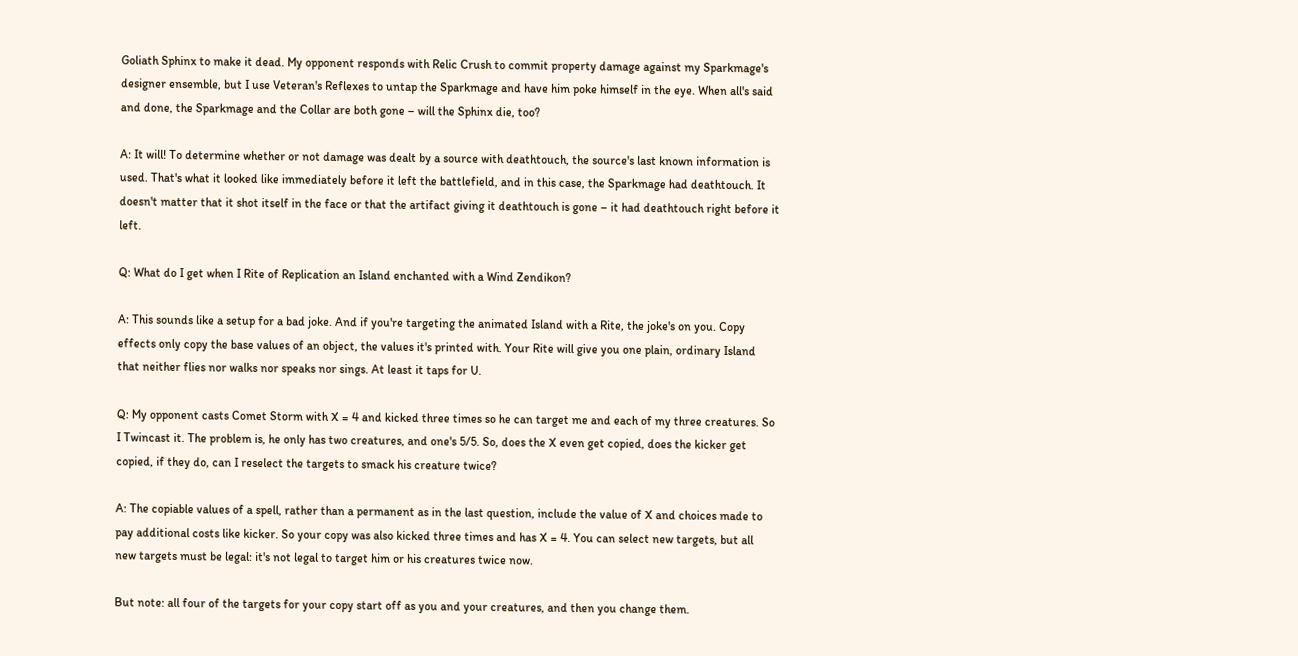Goliath Sphinx to make it dead. My opponent responds with Relic Crush to commit property damage against my Sparkmage's designer ensemble, but I use Veteran's Reflexes to untap the Sparkmage and have him poke himself in the eye. When all's said and done, the Sparkmage and the Collar are both gone – will the Sphinx die, too?

A: It will! To determine whether or not damage was dealt by a source with deathtouch, the source's last known information is used. That's what it looked like immediately before it left the battlefield, and in this case, the Sparkmage had deathtouch. It doesn't matter that it shot itself in the face or that the artifact giving it deathtouch is gone – it had deathtouch right before it left.

Q: What do I get when I Rite of Replication an Island enchanted with a Wind Zendikon?

A: This sounds like a setup for a bad joke. And if you're targeting the animated Island with a Rite, the joke's on you. Copy effects only copy the base values of an object, the values it's printed with. Your Rite will give you one plain, ordinary Island that neither flies nor walks nor speaks nor sings. At least it taps for U.

Q: My opponent casts Comet Storm with X = 4 and kicked three times so he can target me and each of my three creatures. So I Twincast it. The problem is, he only has two creatures, and one's 5/5. So, does the X even get copied, does the kicker get copied, if they do, can I reselect the targets to smack his creature twice?

A: The copiable values of a spell, rather than a permanent as in the last question, include the value of X and choices made to pay additional costs like kicker. So your copy was also kicked three times and has X = 4. You can select new targets, but all new targets must be legal: it's not legal to target him or his creatures twice now.

But note: all four of the targets for your copy start off as you and your creatures, and then you change them.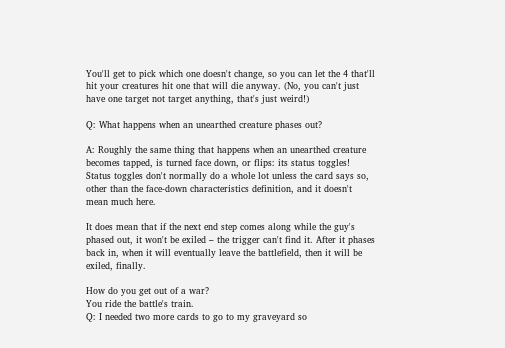You'll get to pick which one doesn't change, so you can let the 4 that'll hit your creatures hit one that will die anyway. (No, you can't just have one target not target anything, that's just weird!)

Q: What happens when an unearthed creature phases out?

A: Roughly the same thing that happens when an unearthed creature becomes tapped, is turned face down, or flips: its status toggles! Status toggles don't normally do a whole lot unless the card says so, other than the face-down characteristics definition, and it doesn't mean much here.

It does mean that if the next end step comes along while the guy's phased out, it won't be exiled – the trigger can't find it. After it phases back in, when it will eventually leave the battlefield, then it will be exiled, finally.

How do you get out of a war?
You ride the battle's train.
Q: I needed two more cards to go to my graveyard so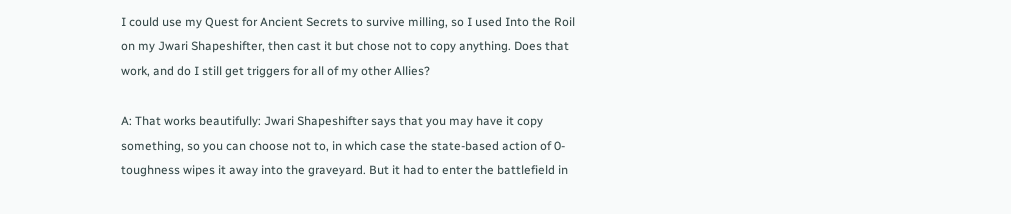I could use my Quest for Ancient Secrets to survive milling, so I used Into the Roil on my Jwari Shapeshifter, then cast it but chose not to copy anything. Does that work, and do I still get triggers for all of my other Allies?

A: That works beautifully: Jwari Shapeshifter says that you may have it copy something, so you can choose not to, in which case the state-based action of 0-toughness wipes it away into the graveyard. But it had to enter the battlefield in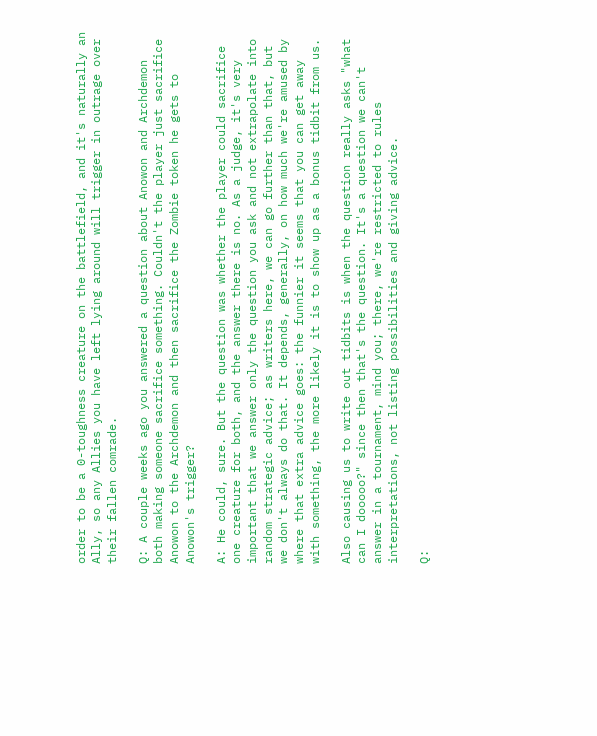order to be a 0-toughness creature on the battlefield, and it's naturally an Ally, so any Allies you have left lying around will trigger in outrage over their fallen comrade.

Q: A couple weeks ago you answered a question about Anowon and Archdemon both making someone sacrifice something. Couldn't the player just sacrifice Anowon to the Archdemon and then sacrifice the Zombie token he gets to Anowon's trigger?

A: He could, sure. But the question was whether the player could sacrifice one creature for both, and the answer there is no. As a judge, it's very important that we answer only the question you ask and not extrapolate into random strategic advice; as writers here, we can go further than that, but we don't always do that. It depends, generally, on how much we're amused by where that extra advice goes: the funnier it seems that you can get away with something, the more likely it is to show up as a bonus tidbit from us.

Also causing us to write out tidbits is when the question really asks "what can I dooooo?" since then that's the question. It's a question we can't answer in a tournament, mind you; there, we're restricted to rules interpretations, not listing possibilities and giving advice.

Q: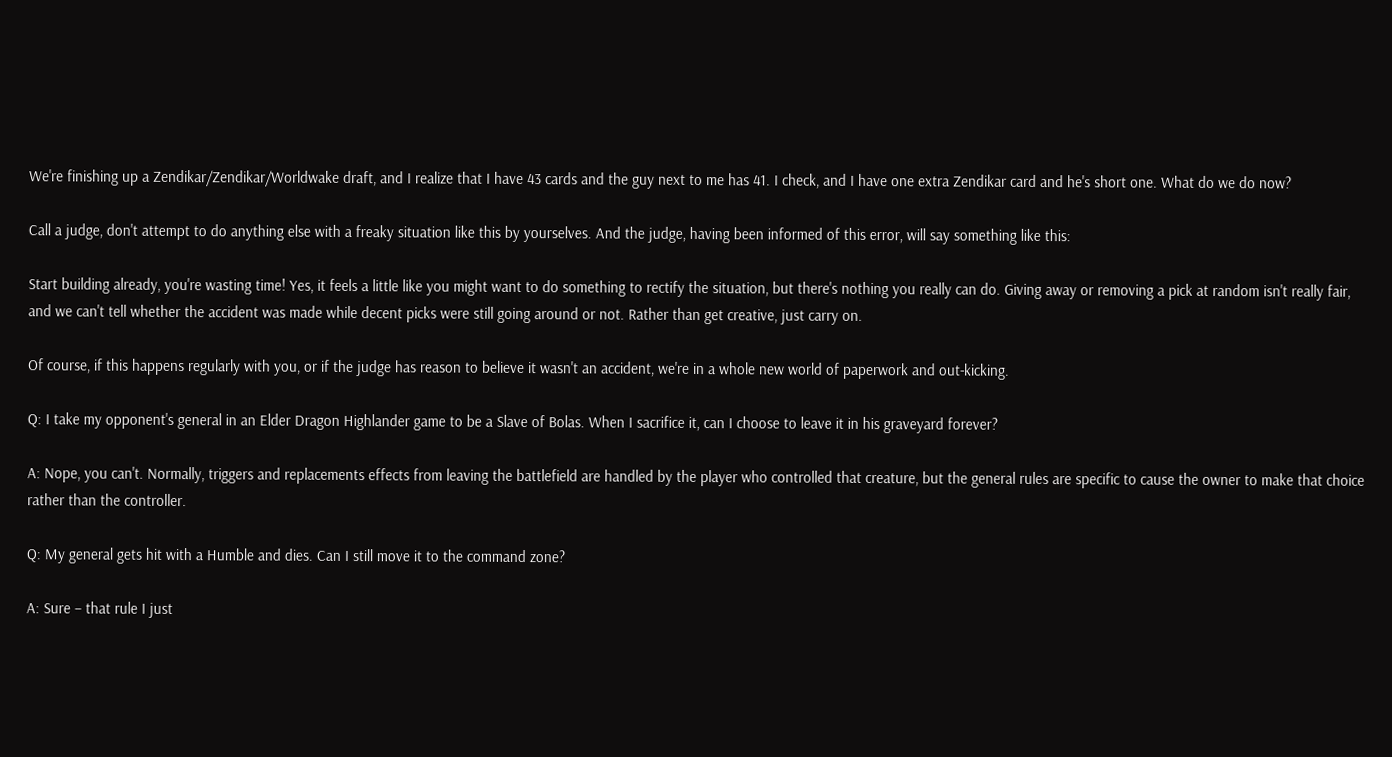We're finishing up a Zendikar/Zendikar/Worldwake draft, and I realize that I have 43 cards and the guy next to me has 41. I check, and I have one extra Zendikar card and he's short one. What do we do now?

Call a judge, don't attempt to do anything else with a freaky situation like this by yourselves. And the judge, having been informed of this error, will say something like this:

Start building already, you're wasting time! Yes, it feels a little like you might want to do something to rectify the situation, but there's nothing you really can do. Giving away or removing a pick at random isn't really fair, and we can't tell whether the accident was made while decent picks were still going around or not. Rather than get creative, just carry on.

Of course, if this happens regularly with you, or if the judge has reason to believe it wasn't an accident, we're in a whole new world of paperwork and out-kicking.

Q: I take my opponent's general in an Elder Dragon Highlander game to be a Slave of Bolas. When I sacrifice it, can I choose to leave it in his graveyard forever?

A: Nope, you can't. Normally, triggers and replacements effects from leaving the battlefield are handled by the player who controlled that creature, but the general rules are specific to cause the owner to make that choice rather than the controller.

Q: My general gets hit with a Humble and dies. Can I still move it to the command zone?

A: Sure – that rule I just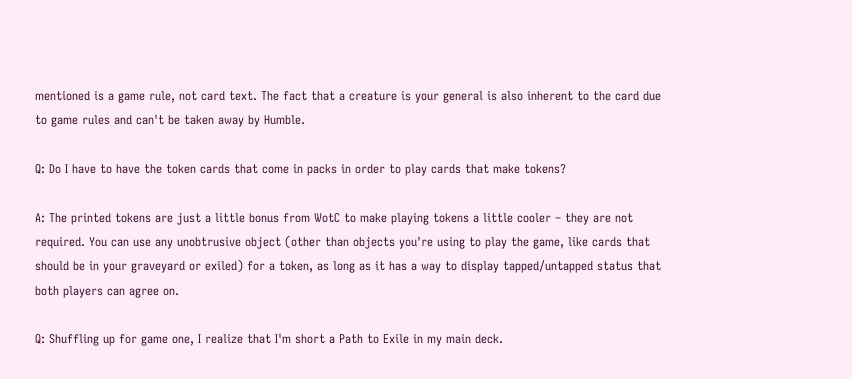mentioned is a game rule, not card text. The fact that a creature is your general is also inherent to the card due to game rules and can't be taken away by Humble.

Q: Do I have to have the token cards that come in packs in order to play cards that make tokens?

A: The printed tokens are just a little bonus from WotC to make playing tokens a little cooler – they are not required. You can use any unobtrusive object (other than objects you're using to play the game, like cards that should be in your graveyard or exiled) for a token, as long as it has a way to display tapped/untapped status that both players can agree on.

Q: Shuffling up for game one, I realize that I'm short a Path to Exile in my main deck.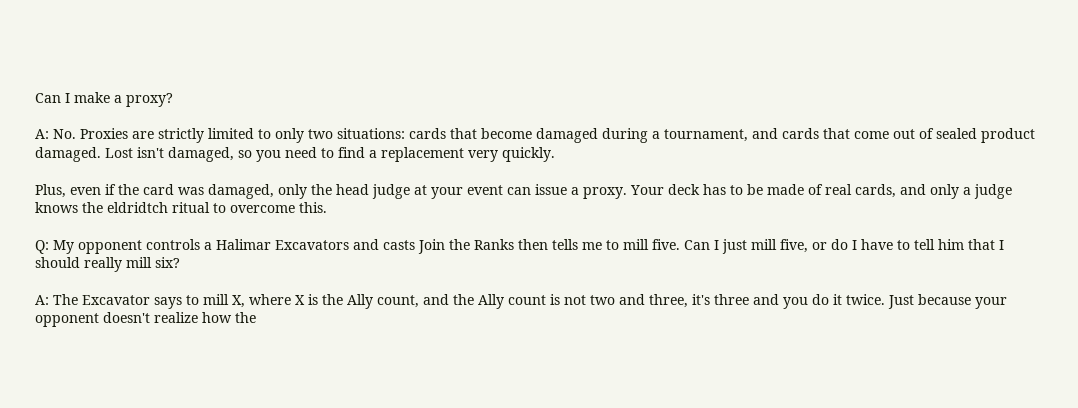Can I make a proxy?

A: No. Proxies are strictly limited to only two situations: cards that become damaged during a tournament, and cards that come out of sealed product damaged. Lost isn't damaged, so you need to find a replacement very quickly.

Plus, even if the card was damaged, only the head judge at your event can issue a proxy. Your deck has to be made of real cards, and only a judge knows the eldridtch ritual to overcome this.

Q: My opponent controls a Halimar Excavators and casts Join the Ranks then tells me to mill five. Can I just mill five, or do I have to tell him that I should really mill six?

A: The Excavator says to mill X, where X is the Ally count, and the Ally count is not two and three, it's three and you do it twice. Just because your opponent doesn't realize how the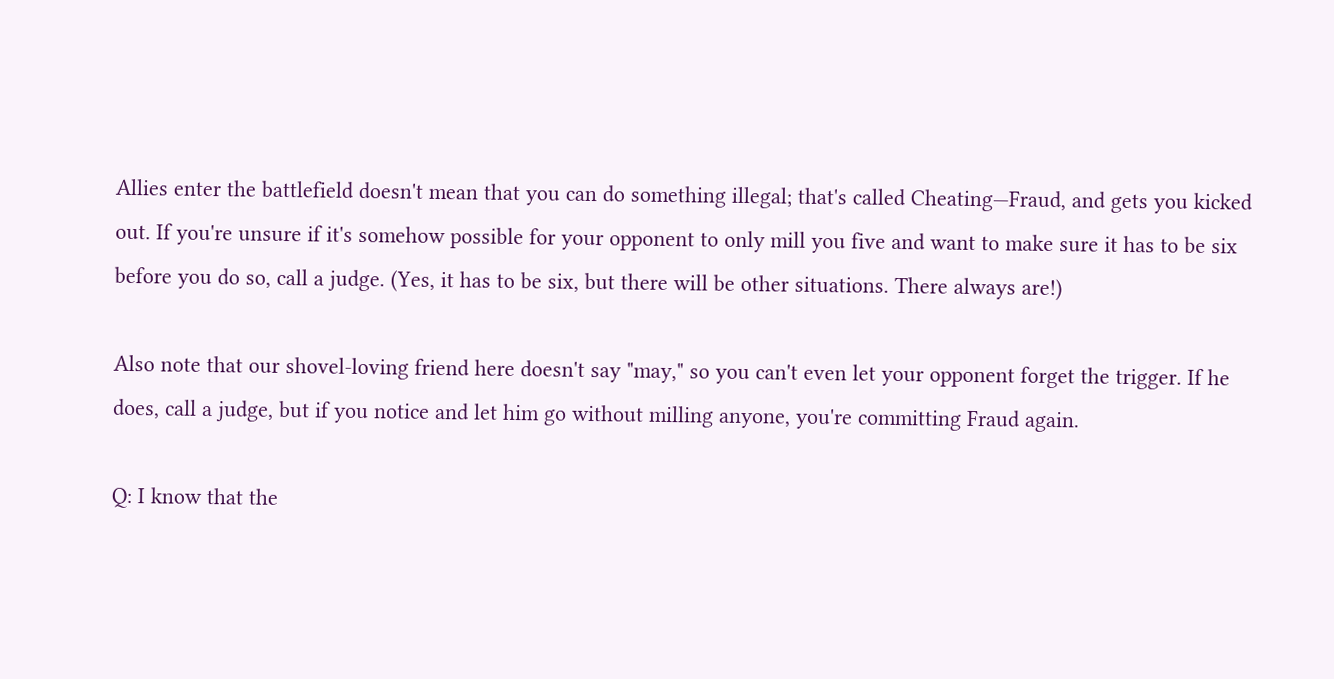Allies enter the battlefield doesn't mean that you can do something illegal; that's called Cheating—Fraud, and gets you kicked out. If you're unsure if it's somehow possible for your opponent to only mill you five and want to make sure it has to be six before you do so, call a judge. (Yes, it has to be six, but there will be other situations. There always are!)

Also note that our shovel-loving friend here doesn't say "may," so you can't even let your opponent forget the trigger. If he does, call a judge, but if you notice and let him go without milling anyone, you're committing Fraud again.

Q: I know that the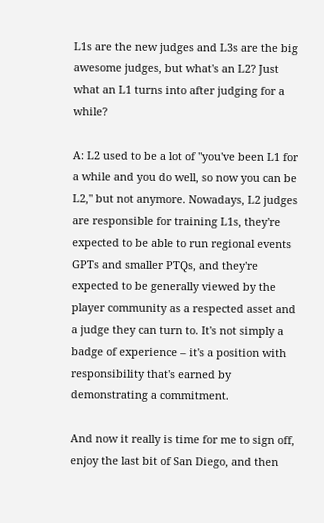L1s are the new judges and L3s are the big awesome judges, but what's an L2? Just what an L1 turns into after judging for a while?

A: L2 used to be a lot of "you've been L1 for a while and you do well, so now you can be L2," but not anymore. Nowadays, L2 judges are responsible for training L1s, they're expected to be able to run regional events GPTs and smaller PTQs, and they're expected to be generally viewed by the player community as a respected asset and a judge they can turn to. It's not simply a badge of experience – it's a position with responsibility that's earned by demonstrating a commitment.

And now it really is time for me to sign off, enjoy the last bit of San Diego, and then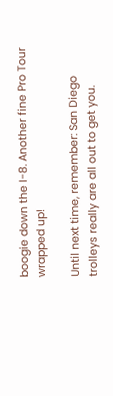boogie down the I-8. Another fine Pro Tour wrapped up!

Until next time, remember: San Diego trolleys really are all out to get you.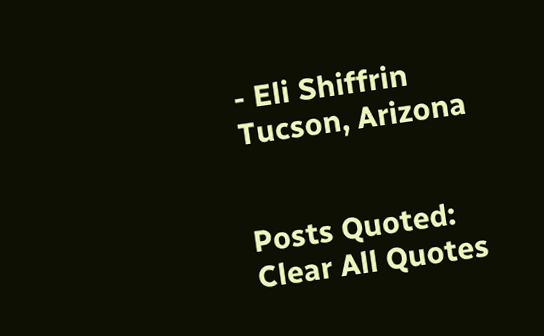- Eli Shiffrin
Tucson, Arizona


Posts Quoted:
Clear All Quotes